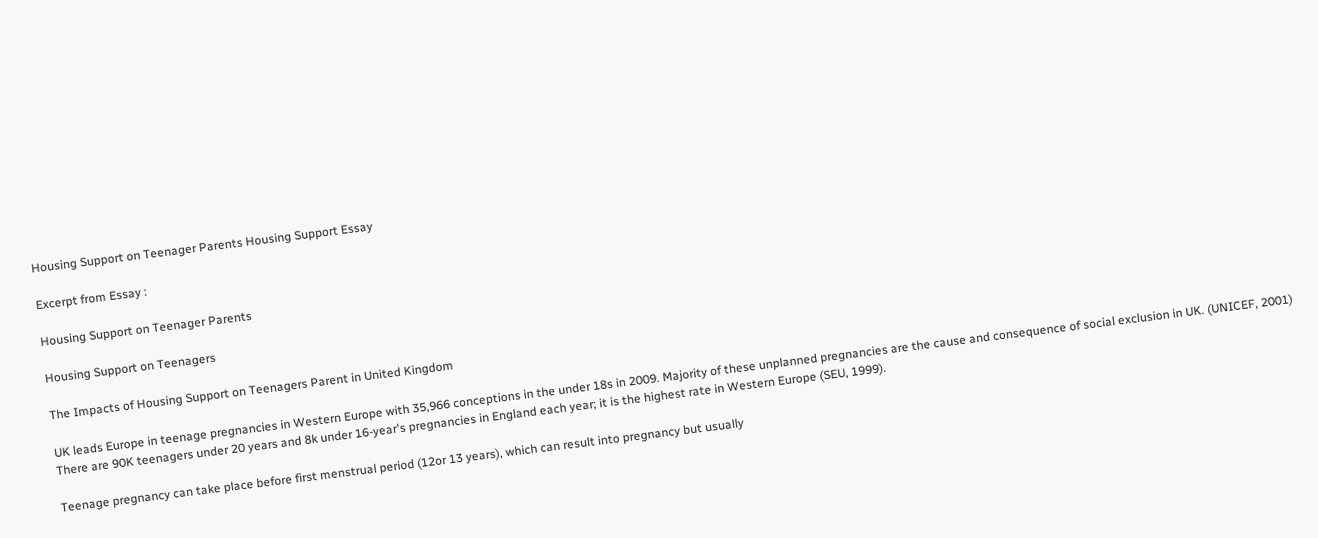Housing Support on Teenager Parents Housing Support Essay

Excerpt from Essay :

Housing Support on Teenager Parents

Housing Support on Teenagers

The Impacts of Housing Support on Teenagers Parent in United Kingdom

UK leads Europe in teenage pregnancies in Western Europe with 35,966 conceptions in the under 18s in 2009. Majority of these unplanned pregnancies are the cause and consequence of social exclusion in UK. (UNICEF, 2001) There are 90K teenagers under 20 years and 8k under 16-year's pregnancies in England each year; it is the highest rate in Western Europe (SEU, 1999).

Teenage pregnancy can take place before first menstrual period (12or 13 years), which can result into pregnancy but usually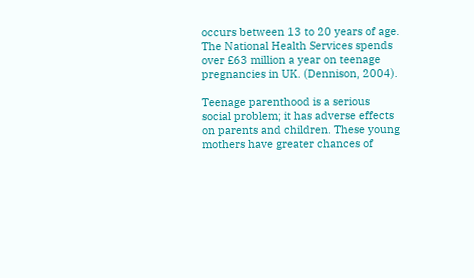occurs between 13 to 20 years of age. The National Health Services spends over £63 million a year on teenage pregnancies in UK. (Dennison, 2004).

Teenage parenthood is a serious social problem; it has adverse effects on parents and children. These young mothers have greater chances of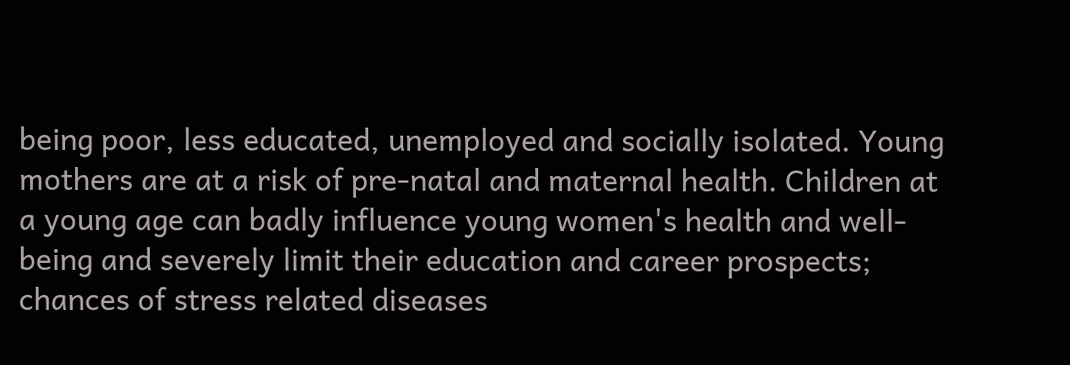being poor, less educated, unemployed and socially isolated. Young mothers are at a risk of pre-natal and maternal health. Children at a young age can badly influence young women's health and well-being and severely limit their education and career prospects; chances of stress related diseases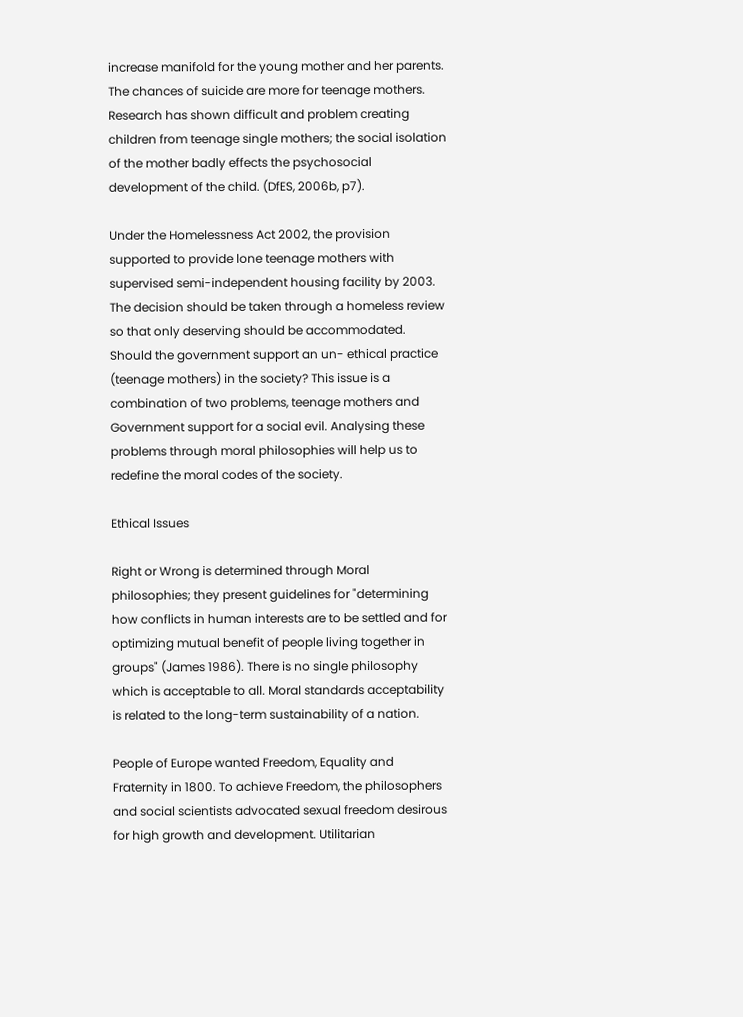increase manifold for the young mother and her parents. The chances of suicide are more for teenage mothers. Research has shown difficult and problem creating children from teenage single mothers; the social isolation of the mother badly effects the psychosocial development of the child. (DfES, 2006b, p7).

Under the Homelessness Act 2002, the provision supported to provide lone teenage mothers with supervised semi-independent housing facility by 2003. The decision should be taken through a homeless review so that only deserving should be accommodated. Should the government support an un- ethical practice (teenage mothers) in the society? This issue is a combination of two problems, teenage mothers and Government support for a social evil. Analysing these problems through moral philosophies will help us to redefine the moral codes of the society.

Ethical Issues

Right or Wrong is determined through Moral philosophies; they present guidelines for "determining how conflicts in human interests are to be settled and for optimizing mutual benefit of people living together in groups" (James 1986). There is no single philosophy which is acceptable to all. Moral standards acceptability is related to the long-term sustainability of a nation.

People of Europe wanted Freedom, Equality and Fraternity in 1800. To achieve Freedom, the philosophers and social scientists advocated sexual freedom desirous for high growth and development. Utilitarian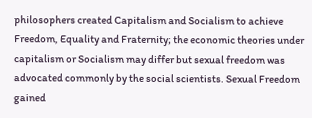philosophers created Capitalism and Socialism to achieve Freedom, Equality and Fraternity; the economic theories under capitalism or Socialism may differ but sexual freedom was advocated commonly by the social scientists. Sexual Freedom gained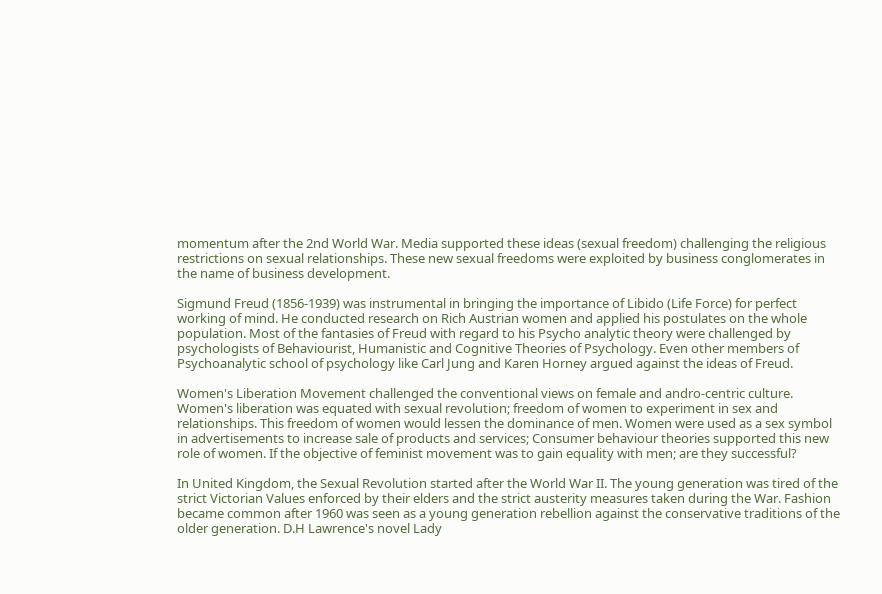momentum after the 2nd World War. Media supported these ideas (sexual freedom) challenging the religious restrictions on sexual relationships. These new sexual freedoms were exploited by business conglomerates in the name of business development.

Sigmund Freud (1856-1939) was instrumental in bringing the importance of Libido (Life Force) for perfect working of mind. He conducted research on Rich Austrian women and applied his postulates on the whole population. Most of the fantasies of Freud with regard to his Psycho analytic theory were challenged by psychologists of Behaviourist, Humanistic and Cognitive Theories of Psychology. Even other members of Psychoanalytic school of psychology like Carl Jung and Karen Horney argued against the ideas of Freud.

Women's Liberation Movement challenged the conventional views on female and andro-centric culture. Women's liberation was equated with sexual revolution; freedom of women to experiment in sex and relationships. This freedom of women would lessen the dominance of men. Women were used as a sex symbol in advertisements to increase sale of products and services; Consumer behaviour theories supported this new role of women. If the objective of feminist movement was to gain equality with men; are they successful?

In United Kingdom, the Sexual Revolution started after the World War II. The young generation was tired of the strict Victorian Values enforced by their elders and the strict austerity measures taken during the War. Fashion became common after 1960 was seen as a young generation rebellion against the conservative traditions of the older generation. D.H Lawrence's novel Lady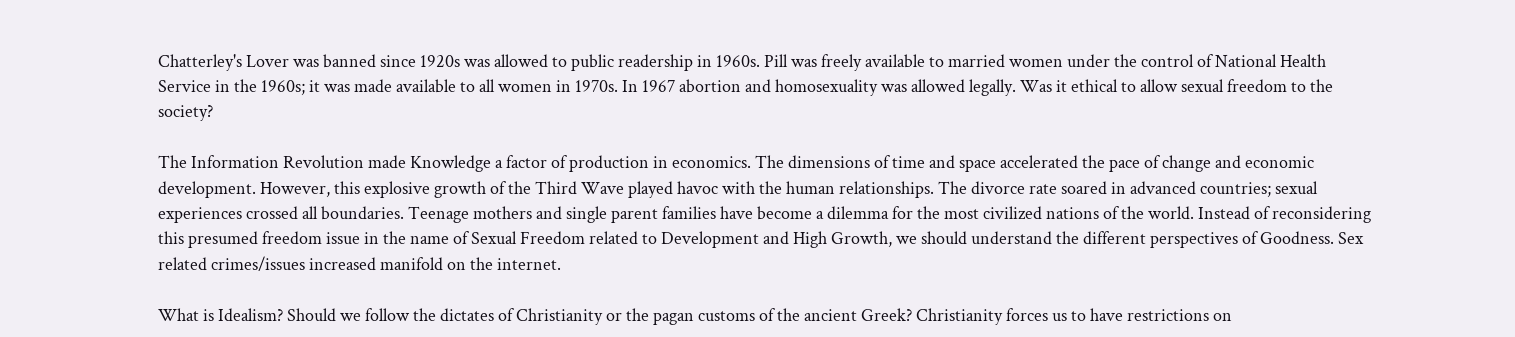Chatterley's Lover was banned since 1920s was allowed to public readership in 1960s. Pill was freely available to married women under the control of National Health Service in the 1960s; it was made available to all women in 1970s. In 1967 abortion and homosexuality was allowed legally. Was it ethical to allow sexual freedom to the society?

The Information Revolution made Knowledge a factor of production in economics. The dimensions of time and space accelerated the pace of change and economic development. However, this explosive growth of the Third Wave played havoc with the human relationships. The divorce rate soared in advanced countries; sexual experiences crossed all boundaries. Teenage mothers and single parent families have become a dilemma for the most civilized nations of the world. Instead of reconsidering this presumed freedom issue in the name of Sexual Freedom related to Development and High Growth, we should understand the different perspectives of Goodness. Sex related crimes/issues increased manifold on the internet.

What is Idealism? Should we follow the dictates of Christianity or the pagan customs of the ancient Greek? Christianity forces us to have restrictions on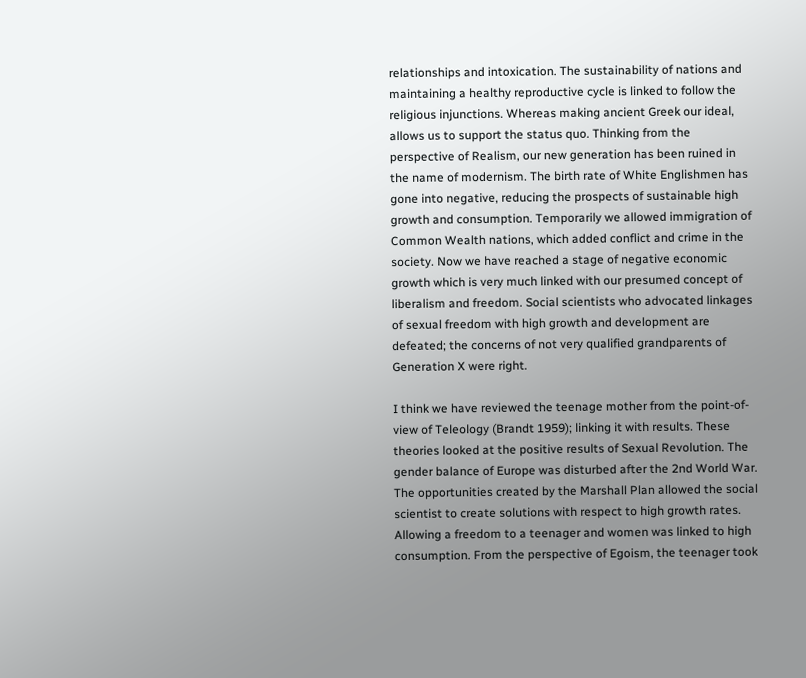relationships and intoxication. The sustainability of nations and maintaining a healthy reproductive cycle is linked to follow the religious injunctions. Whereas making ancient Greek our ideal, allows us to support the status quo. Thinking from the perspective of Realism, our new generation has been ruined in the name of modernism. The birth rate of White Englishmen has gone into negative, reducing the prospects of sustainable high growth and consumption. Temporarily we allowed immigration of Common Wealth nations, which added conflict and crime in the society. Now we have reached a stage of negative economic growth which is very much linked with our presumed concept of liberalism and freedom. Social scientists who advocated linkages of sexual freedom with high growth and development are defeated; the concerns of not very qualified grandparents of Generation X were right.

I think we have reviewed the teenage mother from the point-of-view of Teleology (Brandt 1959); linking it with results. These theories looked at the positive results of Sexual Revolution. The gender balance of Europe was disturbed after the 2nd World War. The opportunities created by the Marshall Plan allowed the social scientist to create solutions with respect to high growth rates. Allowing a freedom to a teenager and women was linked to high consumption. From the perspective of Egoism, the teenager took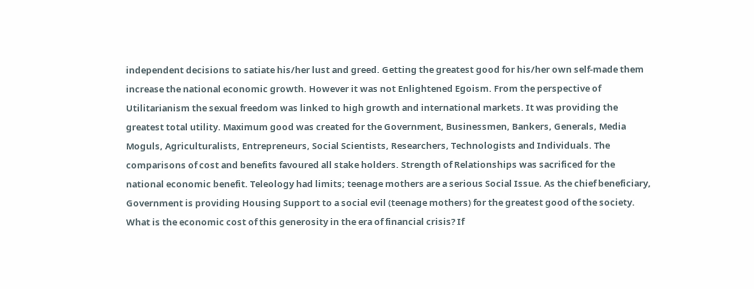independent decisions to satiate his/her lust and greed. Getting the greatest good for his/her own self-made them increase the national economic growth. However it was not Enlightened Egoism. From the perspective of Utilitarianism the sexual freedom was linked to high growth and international markets. It was providing the greatest total utility. Maximum good was created for the Government, Businessmen, Bankers, Generals, Media Moguls, Agriculturalists, Entrepreneurs, Social Scientists, Researchers, Technologists and Individuals. The comparisons of cost and benefits favoured all stake holders. Strength of Relationships was sacrificed for the national economic benefit. Teleology had limits; teenage mothers are a serious Social Issue. As the chief beneficiary, Government is providing Housing Support to a social evil (teenage mothers) for the greatest good of the society. What is the economic cost of this generosity in the era of financial crisis? If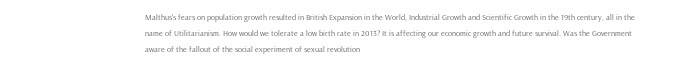Malthus's fears on population growth resulted in British Expansion in the World, Industrial Growth and Scientific Growth in the 19th century, all in the name of Utilitarianism. How would we tolerate a low birth rate in 2013? It is affecting our economic growth and future survival. Was the Government aware of the fallout of the social experiment of sexual revolution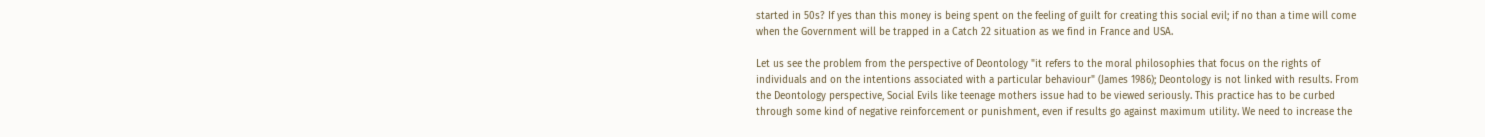started in 50s? If yes than this money is being spent on the feeling of guilt for creating this social evil; if no than a time will come when the Government will be trapped in a Catch 22 situation as we find in France and USA.

Let us see the problem from the perspective of Deontology "it refers to the moral philosophies that focus on the rights of individuals and on the intentions associated with a particular behaviour" (James 1986); Deontology is not linked with results. From the Deontology perspective, Social Evils like teenage mothers issue had to be viewed seriously. This practice has to be curbed through some kind of negative reinforcement or punishment, even if results go against maximum utility. We need to increase the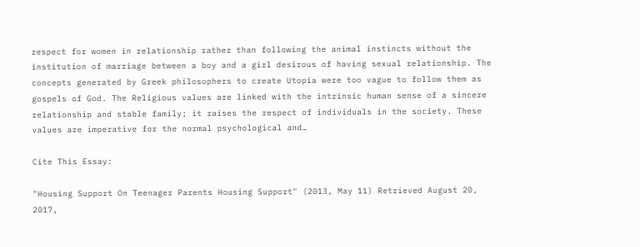respect for women in relationship rather than following the animal instincts without the institution of marriage between a boy and a girl desirous of having sexual relationship. The concepts generated by Greek philosophers to create Utopia were too vague to follow them as gospels of God. The Religious values are linked with the intrinsic human sense of a sincere relationship and stable family; it raises the respect of individuals in the society. These values are imperative for the normal psychological and…

Cite This Essay:

"Housing Support On Teenager Parents Housing Support" (2013, May 11) Retrieved August 20, 2017,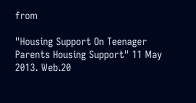from

"Housing Support On Teenager Parents Housing Support" 11 May 2013. Web.20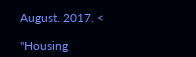August. 2017. <

"Housing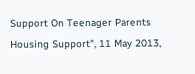Support On Teenager Parents Housing Support", 11 May 2013,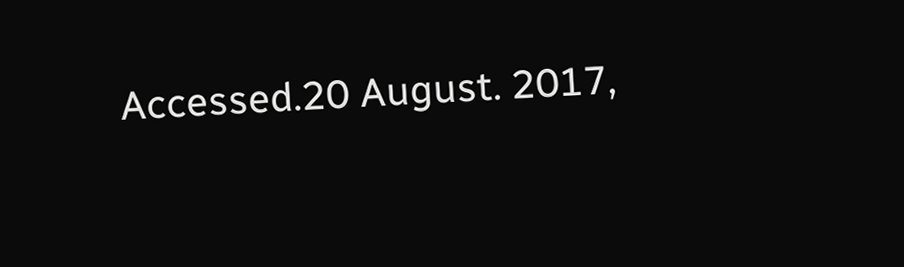Accessed.20 August. 2017,